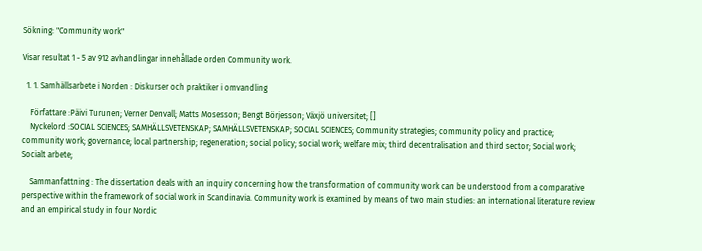Sökning: "Community work"

Visar resultat 1 - 5 av 912 avhandlingar innehållade orden Community work.

  1. 1. Samhällsarbete i Norden : Diskurser och praktiker i omvandling

    Författare :Päivi Turunen; Verner Denvall; Matts Mosesson; Bengt Börjesson; Växjö universitet; []
    Nyckelord :SOCIAL SCIENCES; SAMHÄLLSVETENSKAP; SAMHÄLLSVETENSKAP; SOCIAL SCIENCES; Community strategies; community policy and practice; community work; governance; local partnership; regeneration; social policy; social work; welfare mix; third decentralisation and third sector; Social work; Socialt arbete;

    Sammanfattning : The dissertation deals with an inquiry concerning how the transformation of community work can be understood from a comparative perspective within the framework of social work in Scandinavia. Community work is examined by means of two main studies: an international literature review and an empirical study in four Nordic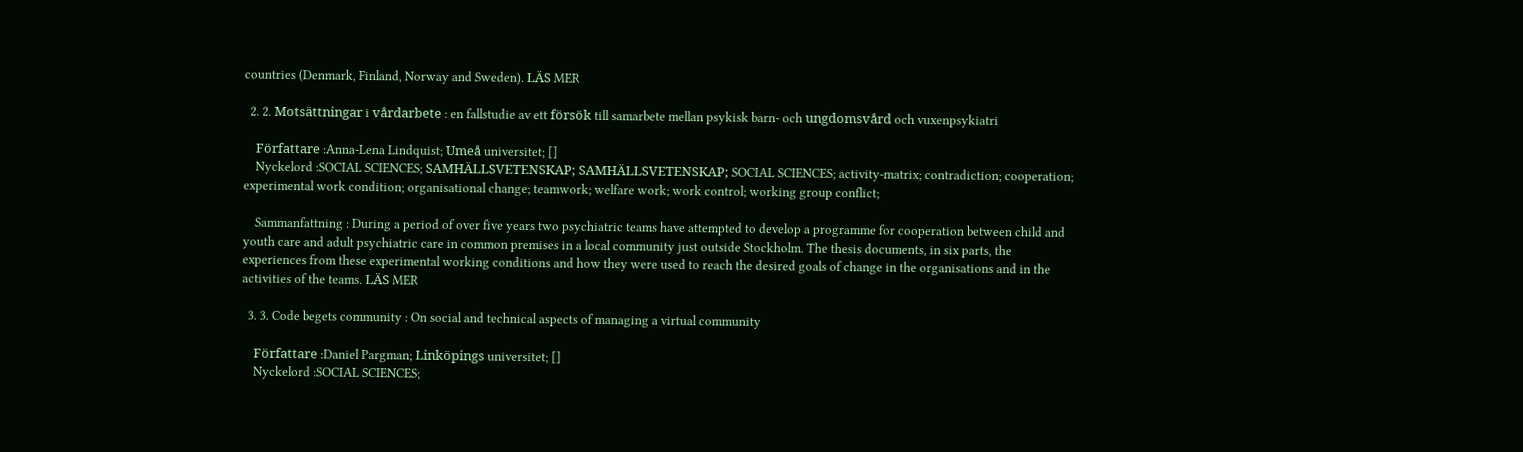countries (Denmark, Finland, Norway and Sweden). LÄS MER

  2. 2. Motsättningar i vårdarbete : en fallstudie av ett försök till samarbete mellan psykisk barn- och ungdomsvård och vuxenpsykiatri

    Författare :Anna-Lena Lindquist; Umeå universitet; []
    Nyckelord :SOCIAL SCIENCES; SAMHÄLLSVETENSKAP; SAMHÄLLSVETENSKAP; SOCIAL SCIENCES; activity-matrix; contradiction; cooperation; experimental work condition; organisational change; teamwork; welfare work; work control; working group conflict;

    Sammanfattning : During a period of over five years two psychiatric teams have attempted to develop a programme for cooperation between child and youth care and adult psychiatric care in common premises in a local community just outside Stockholm. The thesis documents, in six parts, the experiences from these experimental working conditions and how they were used to reach the desired goals of change in the organisations and in the activities of the teams. LÄS MER

  3. 3. Code begets community : On social and technical aspects of managing a virtual community

    Författare :Daniel Pargman; Linköpings universitet; []
    Nyckelord :SOCIAL SCIENCES;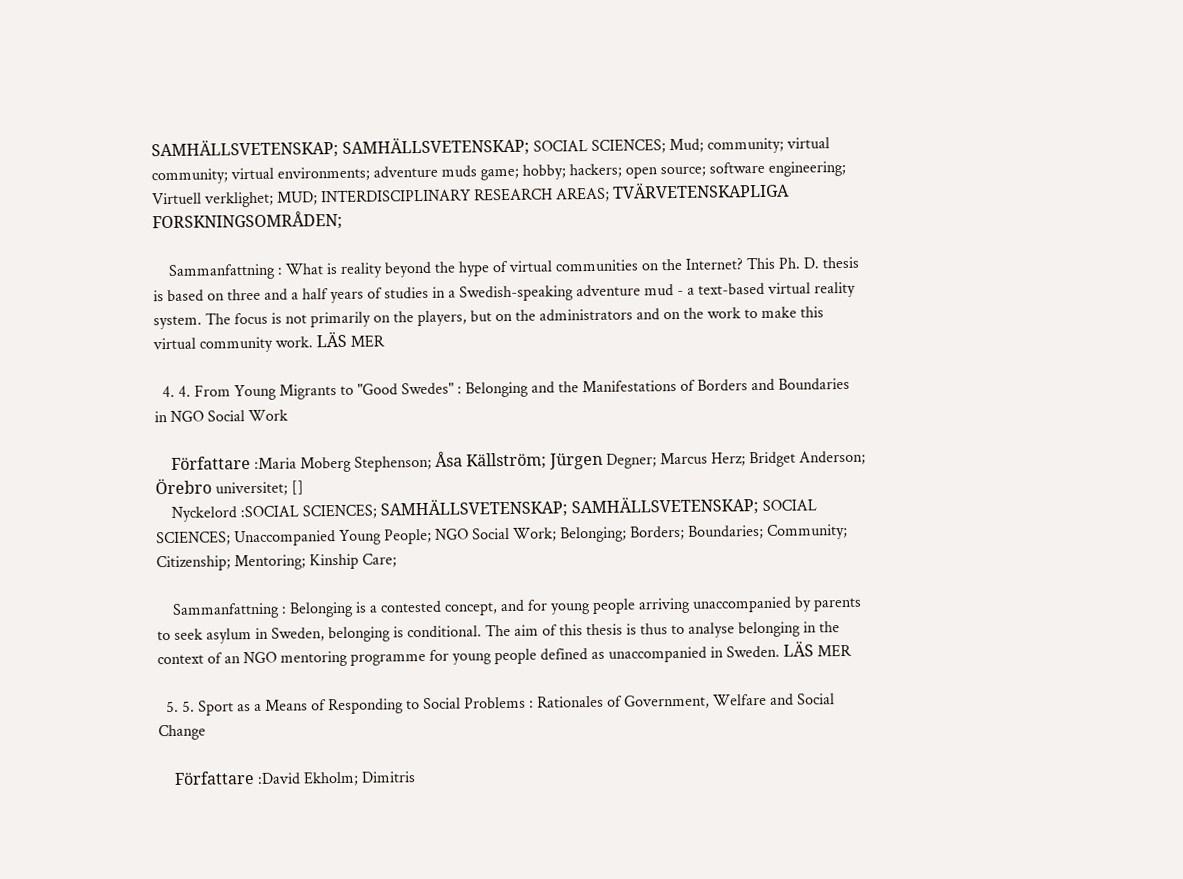SAMHÄLLSVETENSKAP; SAMHÄLLSVETENSKAP; SOCIAL SCIENCES; Mud; community; virtual community; virtual environments; adventure muds game; hobby; hackers; open source; software engineering; Virtuell verklighet; MUD; INTERDISCIPLINARY RESEARCH AREAS; TVÄRVETENSKAPLIGA FORSKNINGSOMRÅDEN;

    Sammanfattning : What is reality beyond the hype of virtual communities on the Internet? This Ph. D. thesis is based on three and a half years of studies in a Swedish-speaking adventure mud - a text-based virtual reality system. The focus is not primarily on the players, but on the administrators and on the work to make this virtual community work. LÄS MER

  4. 4. From Young Migrants to "Good Swedes" : Belonging and the Manifestations of Borders and Boundaries in NGO Social Work

    Författare :Maria Moberg Stephenson; Åsa Källström; Jürgen Degner; Marcus Herz; Bridget Anderson; Örebro universitet; []
    Nyckelord :SOCIAL SCIENCES; SAMHÄLLSVETENSKAP; SAMHÄLLSVETENSKAP; SOCIAL SCIENCES; Unaccompanied Young People; NGO Social Work; Belonging; Borders; Boundaries; Community; Citizenship; Mentoring; Kinship Care;

    Sammanfattning : Belonging is a contested concept, and for young people arriving unaccompanied by parents to seek asylum in Sweden, belonging is conditional. The aim of this thesis is thus to analyse belonging in the context of an NGO mentoring programme for young people defined as unaccompanied in Sweden. LÄS MER

  5. 5. Sport as a Means of Responding to Social Problems : Rationales of Government, Welfare and Social Change

    Författare :David Ekholm; Dimitris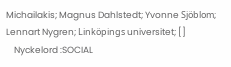Michailakis; Magnus Dahlstedt; Yvonne Sjöblom; Lennart Nygren; Linköpings universitet; []
    Nyckelord :SOCIAL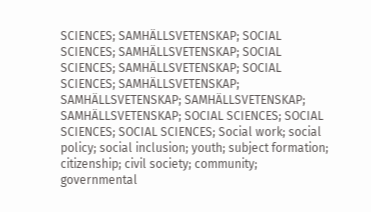SCIENCES; SAMHÄLLSVETENSKAP; SOCIAL SCIENCES; SAMHÄLLSVETENSKAP; SOCIAL SCIENCES; SAMHÄLLSVETENSKAP; SOCIAL SCIENCES; SAMHÄLLSVETENSKAP; SAMHÄLLSVETENSKAP; SAMHÄLLSVETENSKAP; SAMHÄLLSVETENSKAP; SOCIAL SCIENCES; SOCIAL SCIENCES; SOCIAL SCIENCES; Social work; social policy; social inclusion; youth; subject formation; citizenship; civil society; community; governmental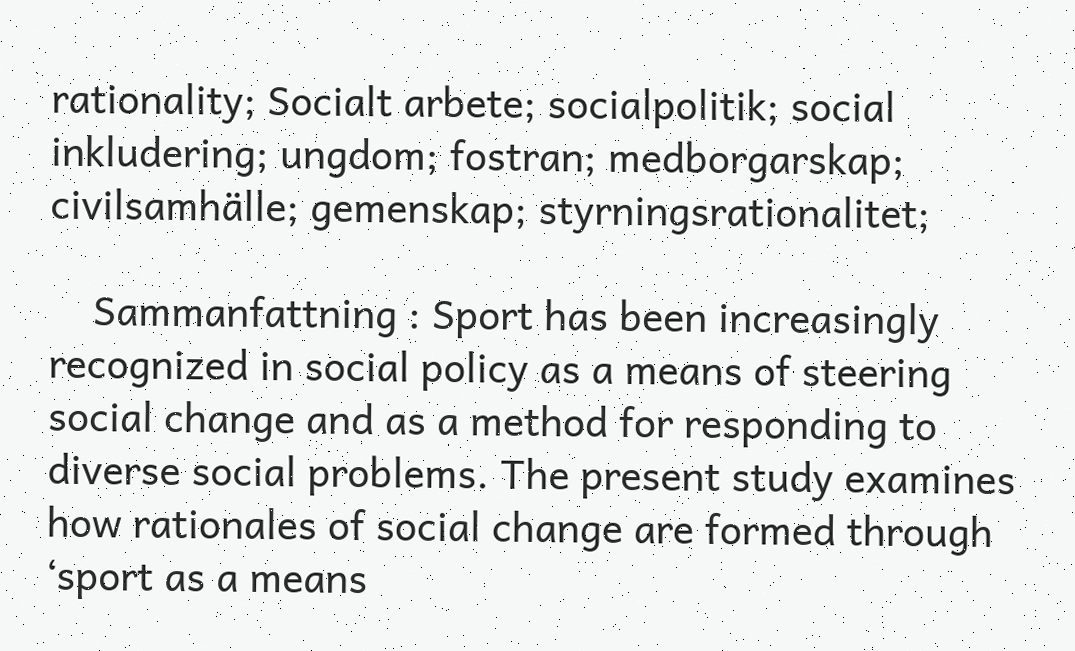rationality; Socialt arbete; socialpolitik; social inkludering; ungdom; fostran; medborgarskap; civilsamhälle; gemenskap; styrningsrationalitet;

    Sammanfattning : Sport has been increasingly recognized in social policy as a means of steering social change and as a method for responding to diverse social problems. The present study examines how rationales of social change are formed through ‘sport as a means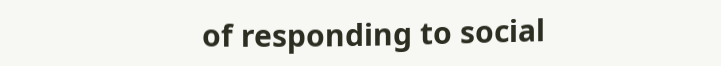of responding to social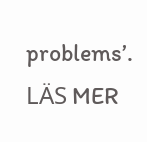problems’. LÄS MER